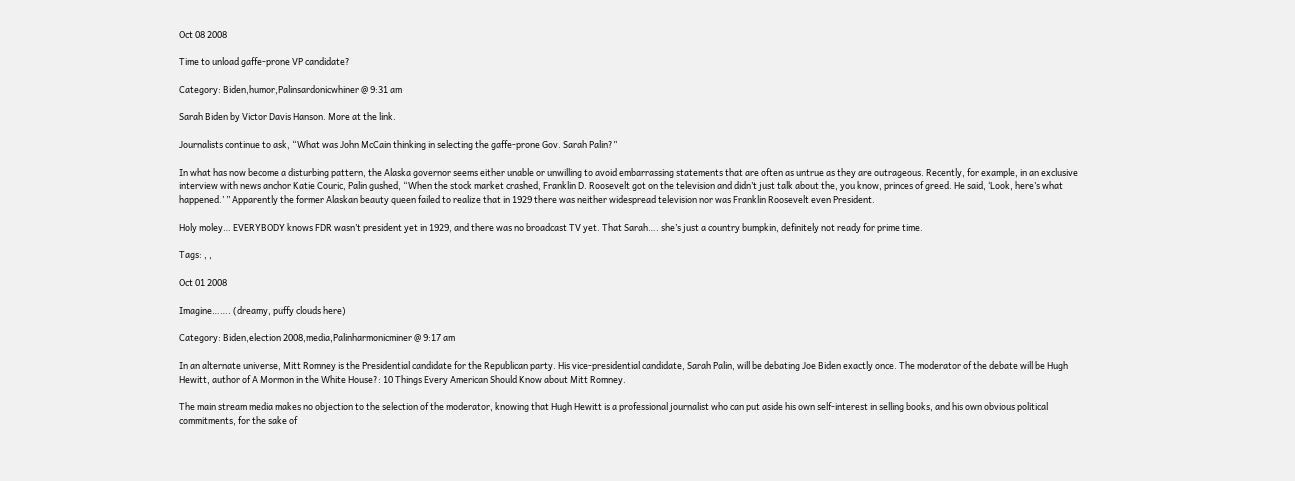Oct 08 2008

Time to unload gaffe-prone VP candidate?

Category: Biden,humor,Palinsardonicwhiner @ 9:31 am

Sarah Biden by Victor Davis Hanson. More at the link.

Journalists continue to ask, “What was John McCain thinking in selecting the gaffe-prone Gov. Sarah Palin?”

In what has now become a disturbing pattern, the Alaska governor seems either unable or unwilling to avoid embarrassing statements that are often as untrue as they are outrageous. Recently, for example, in an exclusive interview with news anchor Katie Couric, Palin gushed, “When the stock market crashed, Franklin D. Roosevelt got on the television and didn’t just talk about the, you know, princes of greed. He said, ‘Look, here’s what happened.’ ” Apparently the former Alaskan beauty queen failed to realize that in 1929 there was neither widespread television nor was Franklin Roosevelt even President.

Holy moley… EVERYBODY knows FDR wasn’t president yet in 1929, and there was no broadcast TV yet. That Sarah…. she’s just a country bumpkin, definitely not ready for prime time.

Tags: , ,

Oct 01 2008

Imagine……. (dreamy, puffy clouds here)

Category: Biden,election 2008,media,Palinharmonicminer @ 9:17 am

In an alternate universe, Mitt Romney is the Presidential candidate for the Republican party. His vice-presidential candidate, Sarah Palin, will be debating Joe Biden exactly once. The moderator of the debate will be Hugh Hewitt, author of A Mormon in the White House?: 10 Things Every American Should Know about Mitt Romney.

The main stream media makes no objection to the selection of the moderator, knowing that Hugh Hewitt is a professional journalist who can put aside his own self-interest in selling books, and his own obvious political commitments, for the sake of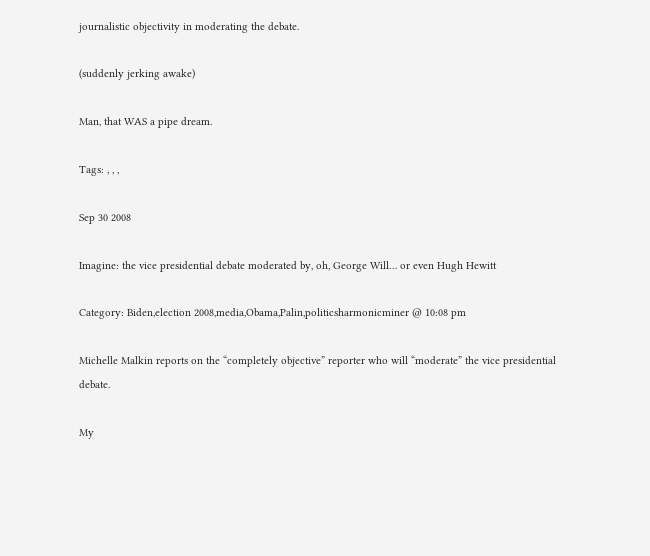journalistic objectivity in moderating the debate.

(suddenly jerking awake)

Man, that WAS a pipe dream.

Tags: , , ,

Sep 30 2008

Imagine: the vice presidential debate moderated by, oh, George Will… or even Hugh Hewitt

Category: Biden,election 2008,media,Obama,Palin,politicsharmonicminer @ 10:08 pm

Michelle Malkin reports on the “completely objective” reporter who will “moderate” the vice presidential debate.

My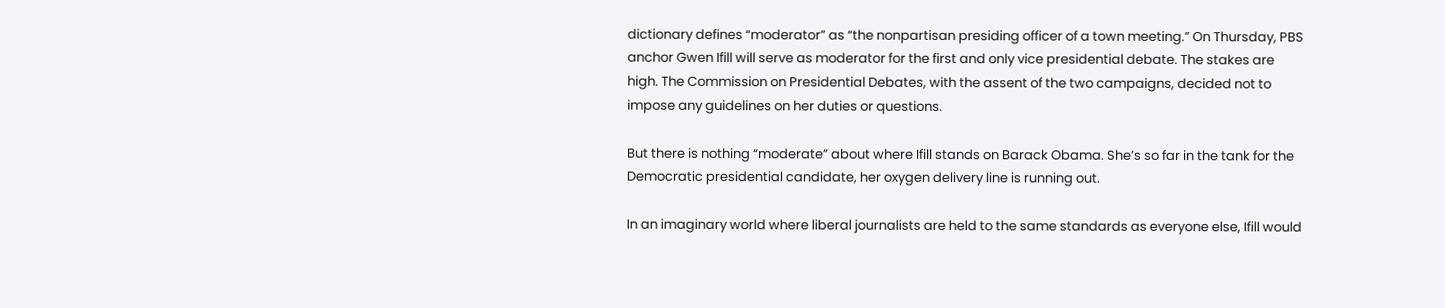dictionary defines “moderator” as “the nonpartisan presiding officer of a town meeting.” On Thursday, PBS anchor Gwen Ifill will serve as moderator for the first and only vice presidential debate. The stakes are high. The Commission on Presidential Debates, with the assent of the two campaigns, decided not to impose any guidelines on her duties or questions.

But there is nothing “moderate” about where Ifill stands on Barack Obama. She’s so far in the tank for the Democratic presidential candidate, her oxygen delivery line is running out.

In an imaginary world where liberal journalists are held to the same standards as everyone else, Ifill would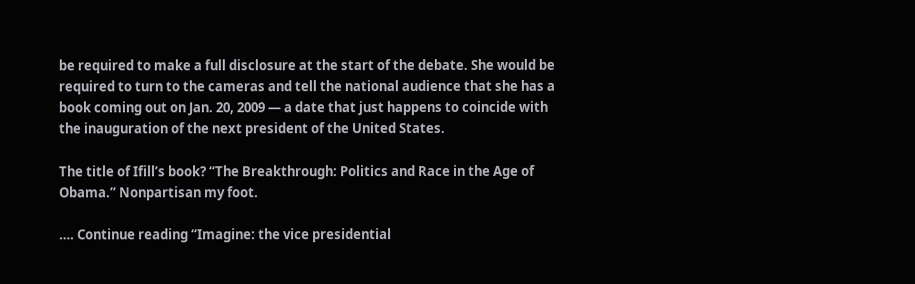be required to make a full disclosure at the start of the debate. She would be required to turn to the cameras and tell the national audience that she has a book coming out on Jan. 20, 2009 — a date that just happens to coincide with the inauguration of the next president of the United States.

The title of Ifill’s book? “The Breakthrough: Politics and Race in the Age of Obama.” Nonpartisan my foot.

…. Continue reading “Imagine: the vice presidential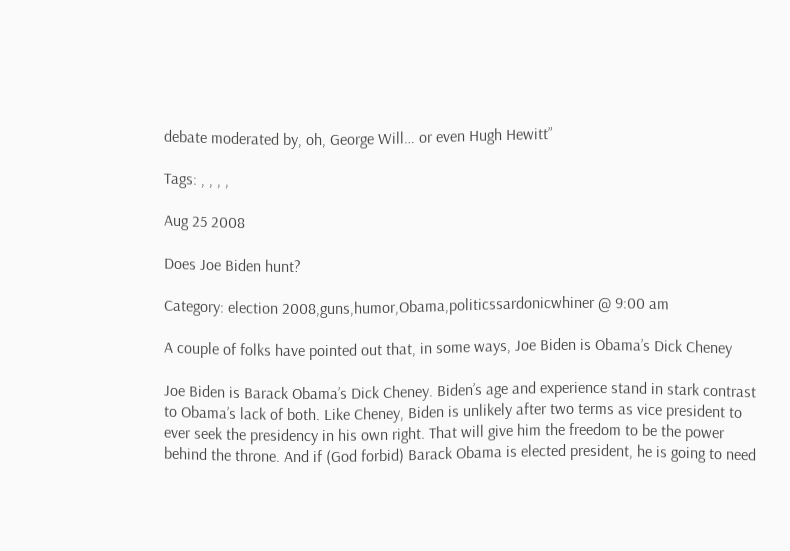debate moderated by, oh, George Will… or even Hugh Hewitt”

Tags: , , , ,

Aug 25 2008

Does Joe Biden hunt?

Category: election 2008,guns,humor,Obama,politicssardonicwhiner @ 9:00 am

A couple of folks have pointed out that, in some ways, Joe Biden is Obama’s Dick Cheney

Joe Biden is Barack Obama’s Dick Cheney. Biden’s age and experience stand in stark contrast to Obama’s lack of both. Like Cheney, Biden is unlikely after two terms as vice president to ever seek the presidency in his own right. That will give him the freedom to be the power behind the throne. And if (God forbid) Barack Obama is elected president, he is going to need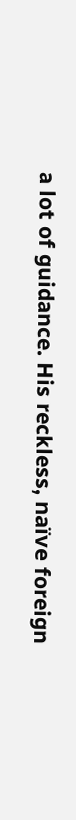a lot of guidance. His reckless, naïve foreign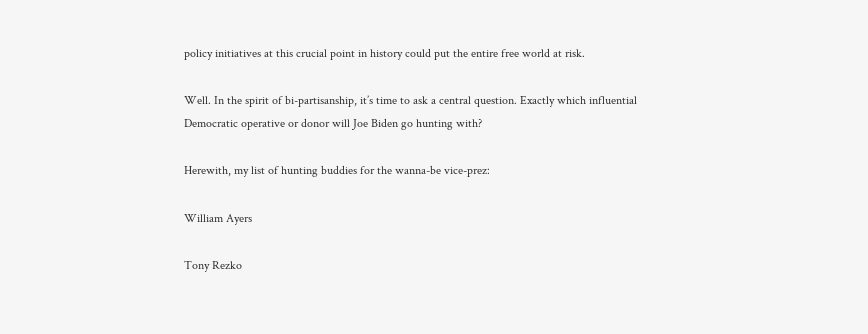policy initiatives at this crucial point in history could put the entire free world at risk.

Well. In the spirit of bi-partisanship, it’s time to ask a central question. Exactly which influential Democratic operative or donor will Joe Biden go hunting with?

Herewith, my list of hunting buddies for the wanna-be vice-prez:

William Ayers

Tony Rezko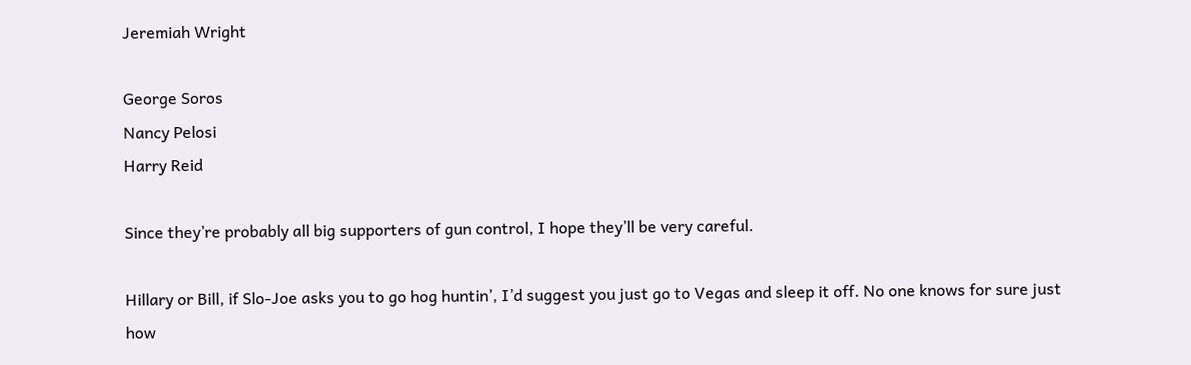Jeremiah Wright

George Soros
Nancy Pelosi
Harry Reid

Since they’re probably all big supporters of gun control, I hope they’ll be very careful.

Hillary or Bill, if Slo-Joe asks you to go hog huntin’, I’d suggest you just go to Vegas and sleep it off. No one knows for sure just how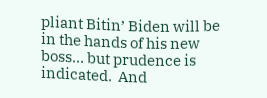pliant Bitin’ Biden will be in the hands of his new boss… but prudence is indicated.  And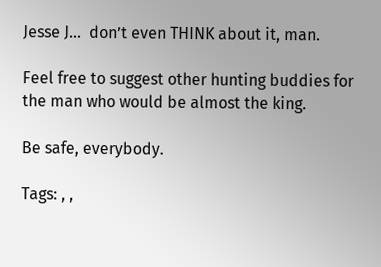Jesse J…  don’t even THINK about it, man.

Feel free to suggest other hunting buddies for the man who would be almost the king.

Be safe, everybody.

Tags: , ,